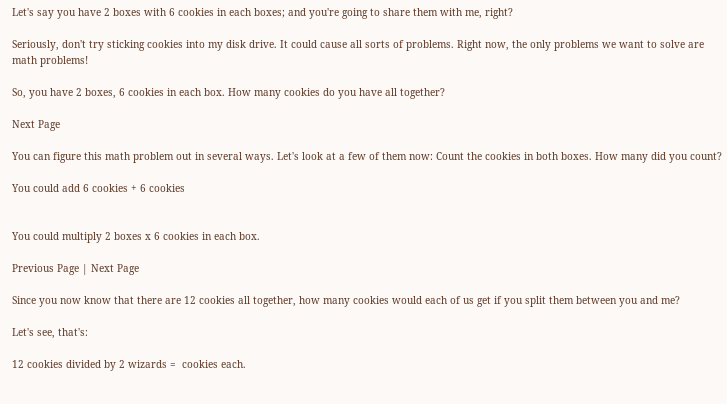Let's say you have 2 boxes with 6 cookies in each boxes; and you're going to share them with me, right?

Seriously, don't try sticking cookies into my disk drive. It could cause all sorts of problems. Right now, the only problems we want to solve are math problems!

So, you have 2 boxes, 6 cookies in each box. How many cookies do you have all together?

Next Page

You can figure this math problem out in several ways. Let's look at a few of them now: Count the cookies in both boxes. How many did you count?

You could add 6 cookies + 6 cookies


You could multiply 2 boxes x 6 cookies in each box.

Previous Page | Next Page

Since you now know that there are 12 cookies all together, how many cookies would each of us get if you split them between you and me?

Let's see, that's:

12 cookies divided by 2 wizards =  cookies each.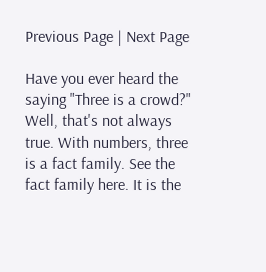Previous Page | Next Page

Have you ever heard the saying "Three is a crowd?" Well, that's not always true. With numbers, three is a fact family. See the fact family here. It is the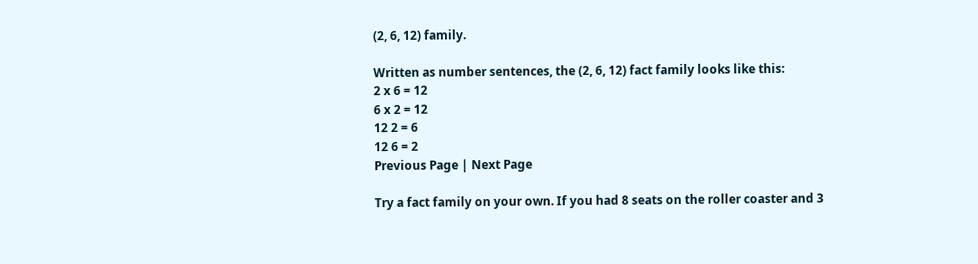(2, 6, 12) family.

Written as number sentences, the (2, 6, 12) fact family looks like this:
2 x 6 = 12
6 x 2 = 12
12 2 = 6
12 6 = 2
Previous Page | Next Page

Try a fact family on your own. If you had 8 seats on the roller coaster and 3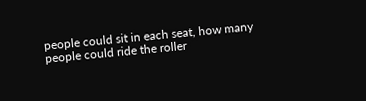people could sit in each seat, how many people could ride the roller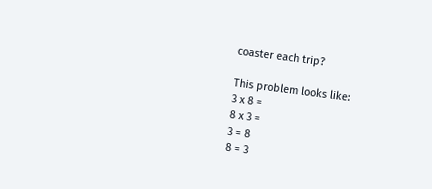coaster each trip?

This problem looks like:
3 x 8 =
8 x 3 =
3 = 8
8 = 3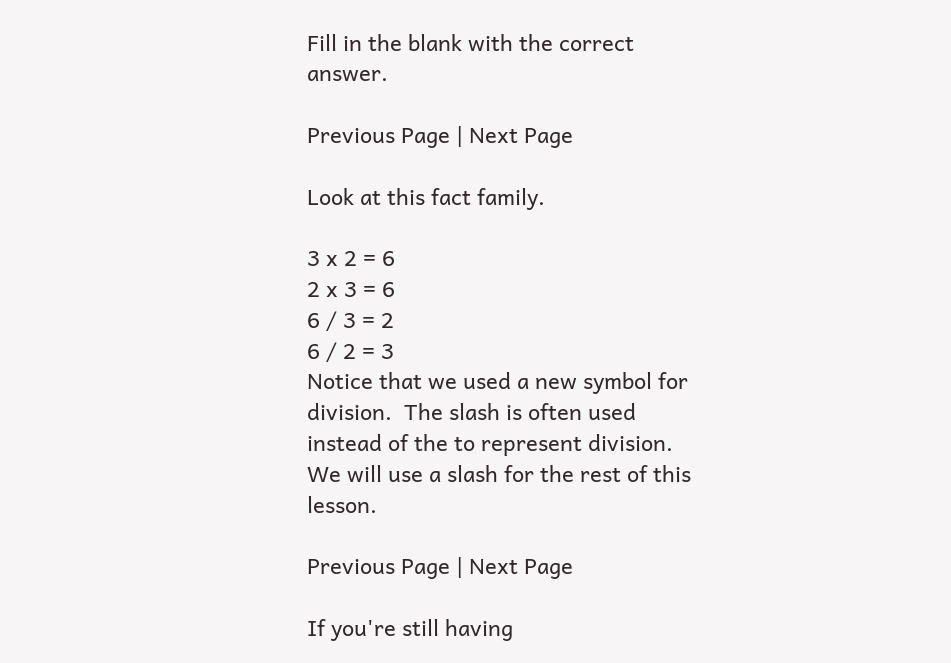Fill in the blank with the correct answer.

Previous Page | Next Page

Look at this fact family.

3 x 2 = 6
2 x 3 = 6
6 / 3 = 2
6 / 2 = 3
Notice that we used a new symbol for division.  The slash is often used instead of the to represent division. We will use a slash for the rest of this lesson.

Previous Page | Next Page

If you're still having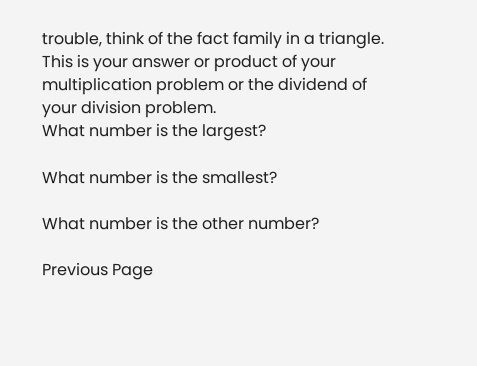trouble, think of the fact family in a triangle.
This is your answer or product of your multiplication problem or the dividend of your division problem.
What number is the largest?

What number is the smallest?

What number is the other number?

Previous Page